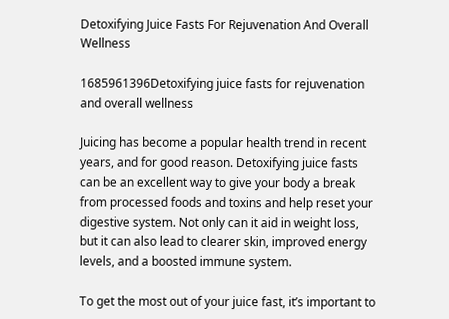Detoxifying Juice Fasts For Rejuvenation And Overall Wellness

1685961396Detoxifying juice fasts for rejuvenation and overall wellness

Juicing has become a popular health trend in recent years, and for good reason. Detoxifying juice fasts can be an excellent way to give your body a break from processed foods and toxins and help reset your digestive system. Not only can it aid in weight loss, but it can also lead to clearer skin, improved energy levels, and a boosted immune system.

To get the most out of your juice fast, it’s important to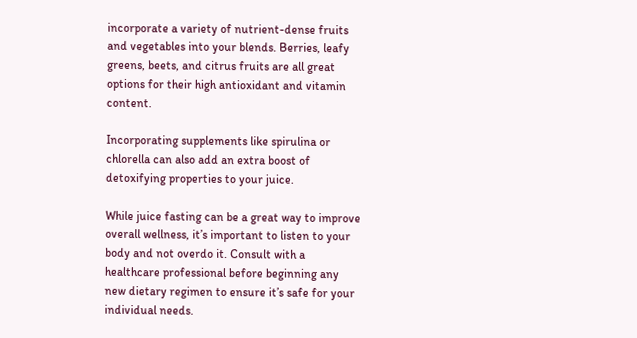incorporate a variety of nutrient-dense fruits and vegetables into your blends. Berries, leafy greens, beets, and citrus fruits are all great options for their high antioxidant and vitamin content.

Incorporating supplements like spirulina or chlorella can also add an extra boost of detoxifying properties to your juice.

While juice fasting can be a great way to improve overall wellness, it’s important to listen to your body and not overdo it. Consult with a healthcare professional before beginning any new dietary regimen to ensure it’s safe for your individual needs.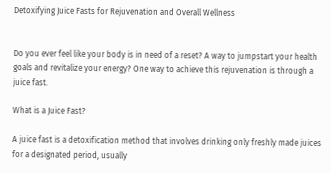Detoxifying Juice Fasts for Rejuvenation and Overall Wellness


Do you ever feel like your body is in need of a reset? A way to jumpstart your health goals and revitalize your energy? One way to achieve this rejuvenation is through a juice fast.

What is a Juice Fast?

A juice fast is a detoxification method that involves drinking only freshly made juices for a designated period, usually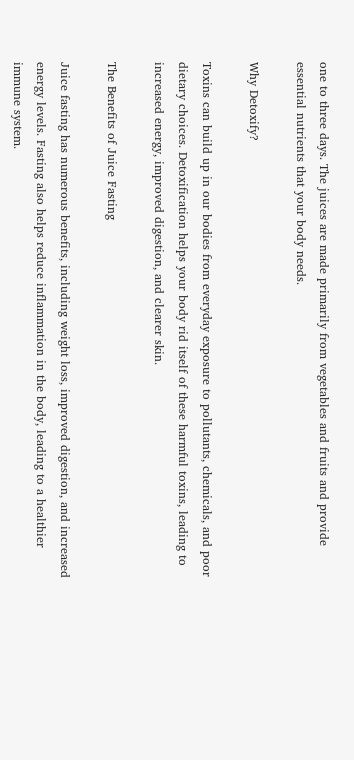one to three days. The juices are made primarily from vegetables and fruits and provide essential nutrients that your body needs.

Why Detoxify?

Toxins can build up in our bodies from everyday exposure to pollutants, chemicals, and poor dietary choices. Detoxification helps your body rid itself of these harmful toxins, leading to increased energy, improved digestion, and clearer skin.

The Benefits of Juice Fasting

Juice fasting has numerous benefits, including weight loss, improved digestion, and increased energy levels. Fasting also helps reduce inflammation in the body, leading to a healthier immune system.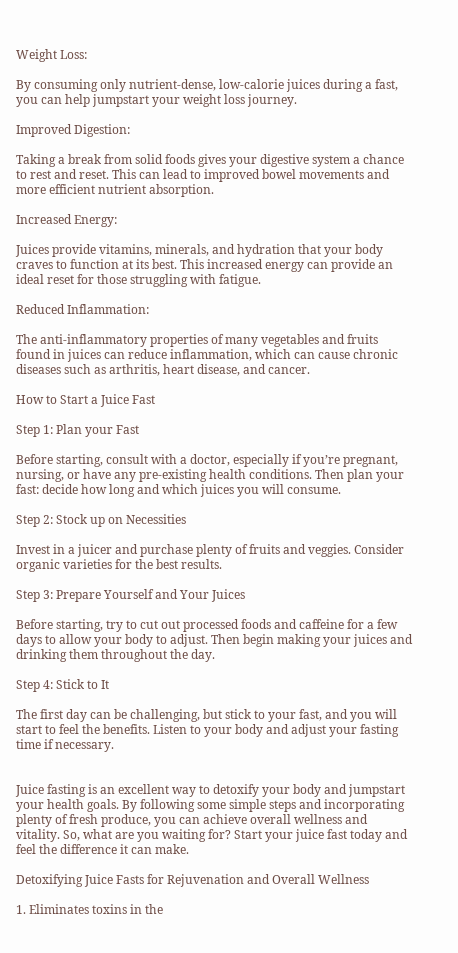Weight Loss:

By consuming only nutrient-dense, low-calorie juices during a fast, you can help jumpstart your weight loss journey.

Improved Digestion:

Taking a break from solid foods gives your digestive system a chance to rest and reset. This can lead to improved bowel movements and more efficient nutrient absorption.

Increased Energy:

Juices provide vitamins, minerals, and hydration that your body craves to function at its best. This increased energy can provide an ideal reset for those struggling with fatigue.

Reduced Inflammation:

The anti-inflammatory properties of many vegetables and fruits found in juices can reduce inflammation, which can cause chronic diseases such as arthritis, heart disease, and cancer.

How to Start a Juice Fast

Step 1: Plan your Fast

Before starting, consult with a doctor, especially if you’re pregnant, nursing, or have any pre-existing health conditions. Then plan your fast: decide how long and which juices you will consume.

Step 2: Stock up on Necessities

Invest in a juicer and purchase plenty of fruits and veggies. Consider organic varieties for the best results.

Step 3: Prepare Yourself and Your Juices

Before starting, try to cut out processed foods and caffeine for a few days to allow your body to adjust. Then begin making your juices and drinking them throughout the day.

Step 4: Stick to It

The first day can be challenging, but stick to your fast, and you will start to feel the benefits. Listen to your body and adjust your fasting time if necessary.


Juice fasting is an excellent way to detoxify your body and jumpstart your health goals. By following some simple steps and incorporating plenty of fresh produce, you can achieve overall wellness and vitality. So, what are you waiting for? Start your juice fast today and feel the difference it can make.

Detoxifying Juice Fasts for Rejuvenation and Overall Wellness

1. Eliminates toxins in the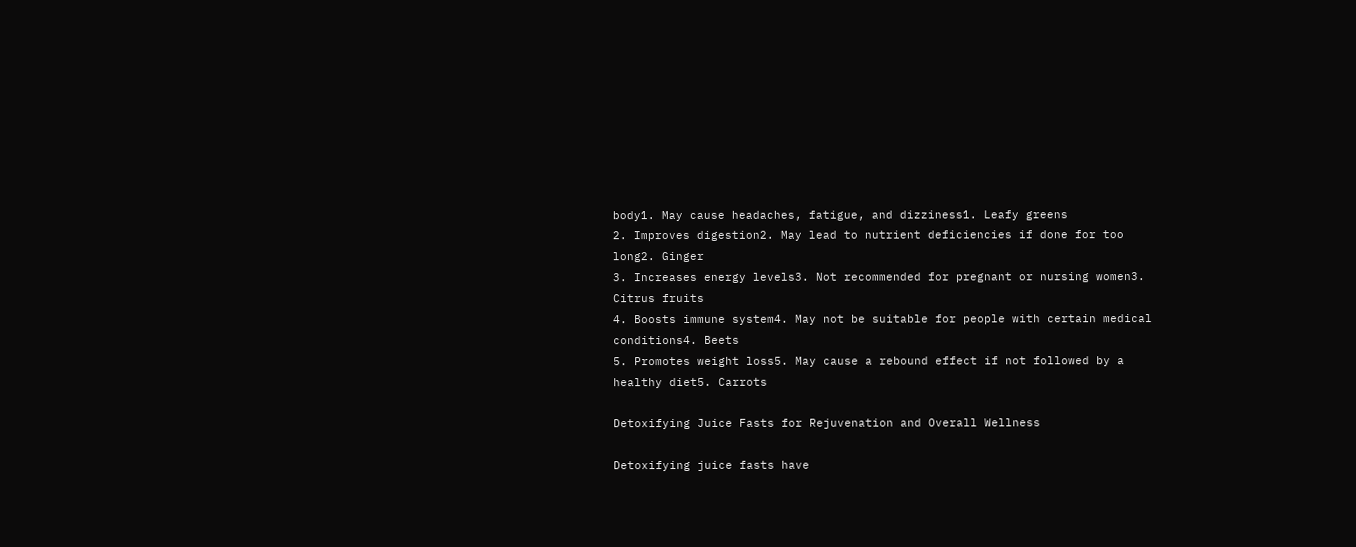body1. May cause headaches, fatigue, and dizziness1. Leafy greens
2. Improves digestion2. May lead to nutrient deficiencies if done for too long2. Ginger
3. Increases energy levels3. Not recommended for pregnant or nursing women3. Citrus fruits
4. Boosts immune system4. May not be suitable for people with certain medical conditions4. Beets
5. Promotes weight loss5. May cause a rebound effect if not followed by a healthy diet5. Carrots

Detoxifying Juice Fasts for Rejuvenation and Overall Wellness

Detoxifying juice fasts have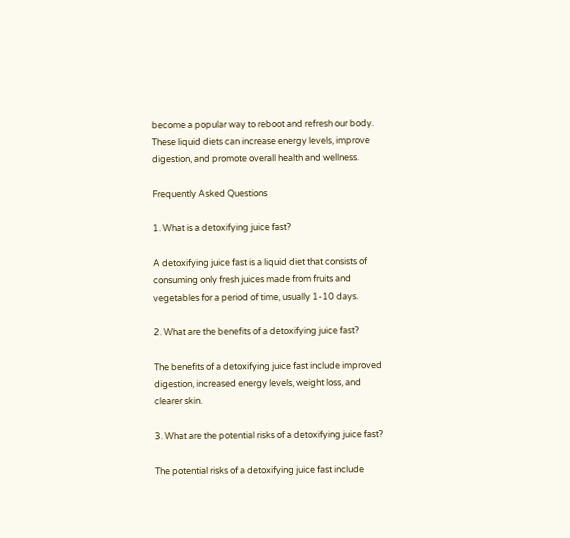become a popular way to reboot and refresh our body. These liquid diets can increase energy levels, improve digestion, and promote overall health and wellness.

Frequently Asked Questions

1. What is a detoxifying juice fast?

A detoxifying juice fast is a liquid diet that consists of consuming only fresh juices made from fruits and vegetables for a period of time, usually 1-10 days.

2. What are the benefits of a detoxifying juice fast?

The benefits of a detoxifying juice fast include improved digestion, increased energy levels, weight loss, and clearer skin.

3. What are the potential risks of a detoxifying juice fast?

The potential risks of a detoxifying juice fast include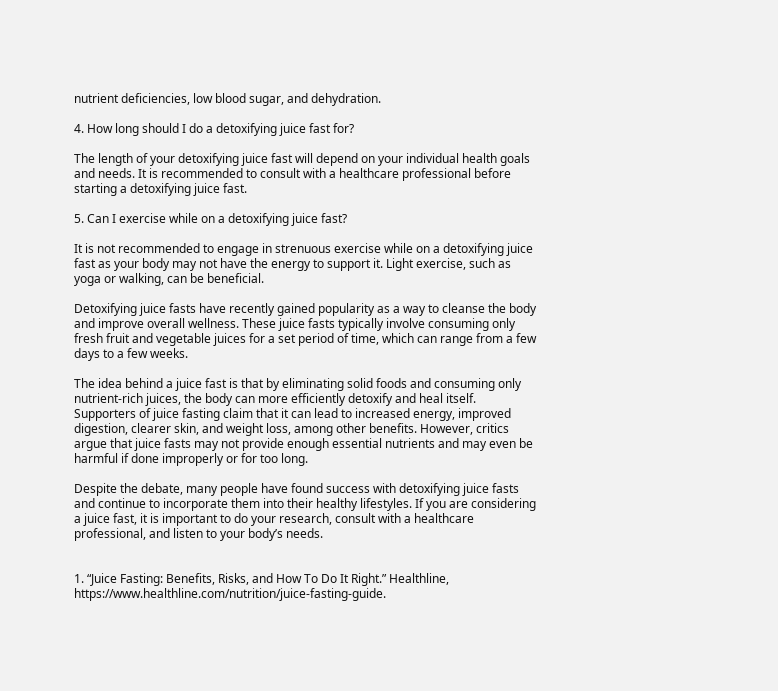nutrient deficiencies, low blood sugar, and dehydration.

4. How long should I do a detoxifying juice fast for?

The length of your detoxifying juice fast will depend on your individual health goals and needs. It is recommended to consult with a healthcare professional before starting a detoxifying juice fast.

5. Can I exercise while on a detoxifying juice fast?

It is not recommended to engage in strenuous exercise while on a detoxifying juice fast as your body may not have the energy to support it. Light exercise, such as yoga or walking, can be beneficial.

Detoxifying juice fasts have recently gained popularity as a way to cleanse the body and improve overall wellness. These juice fasts typically involve consuming only fresh fruit and vegetable juices for a set period of time, which can range from a few days to a few weeks.

The idea behind a juice fast is that by eliminating solid foods and consuming only nutrient-rich juices, the body can more efficiently detoxify and heal itself. Supporters of juice fasting claim that it can lead to increased energy, improved digestion, clearer skin, and weight loss, among other benefits. However, critics argue that juice fasts may not provide enough essential nutrients and may even be harmful if done improperly or for too long.

Despite the debate, many people have found success with detoxifying juice fasts and continue to incorporate them into their healthy lifestyles. If you are considering a juice fast, it is important to do your research, consult with a healthcare professional, and listen to your body’s needs.


1. “Juice Fasting: Benefits, Risks, and How To Do It Right.” Healthline, https://www.healthline.com/nutrition/juice-fasting-guide.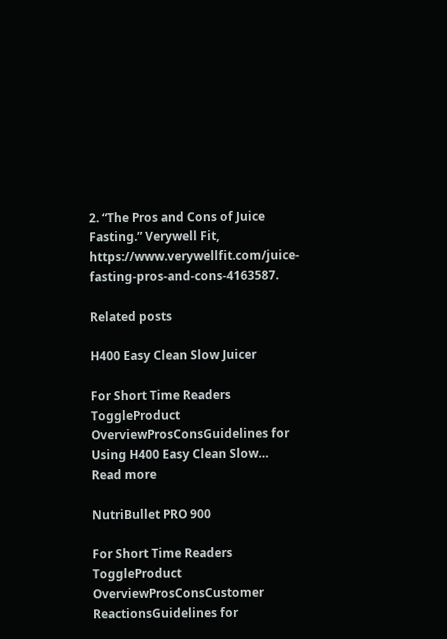2. “The Pros and Cons of Juice Fasting.” Verywell Fit, https://www.verywellfit.com/juice-fasting-pros-and-cons-4163587.

Related posts

H400 Easy Clean Slow Juicer

For Short Time Readers ToggleProduct OverviewProsConsGuidelines for Using H400 Easy Clean Slow…
Read more

NutriBullet PRO 900

For Short Time Readers ToggleProduct OverviewProsConsCustomer ReactionsGuidelines for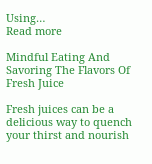Using…
Read more

Mindful Eating And Savoring The Flavors Of Fresh Juice

Fresh juices can be a delicious way to quench your thirst and nourish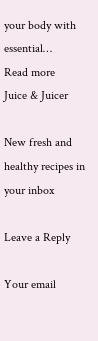your body with essential…
Read more
Juice & Juicer

New fresh and healthy recipes in your inbox

Leave a Reply

Your email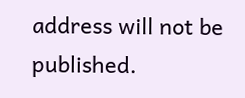address will not be published.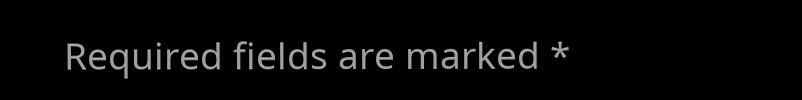Required fields are marked *